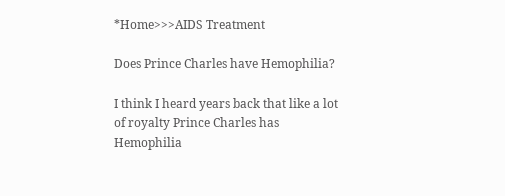*Home>>>AIDS Treatment

Does Prince Charles have Hemophilia?

I think I heard years back that like a lot of royalty Prince Charles has Hemophilia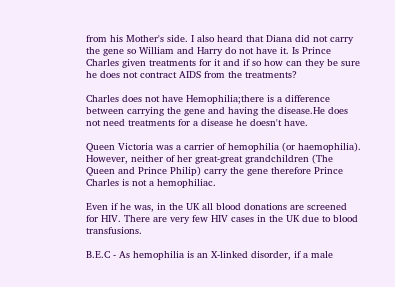from his Mother's side. I also heard that Diana did not carry the gene so William and Harry do not have it. Is Prince Charles given treatments for it and if so how can they be sure he does not contract AIDS from the treatments?

Charles does not have Hemophilia;there is a difference between carrying the gene and having the disease.He does not need treatments for a disease he doesn't have.

Queen Victoria was a carrier of hemophilia (or haemophilia). However, neither of her great-great grandchildren (The Queen and Prince Philip) carry the gene therefore Prince Charles is not a hemophiliac.

Even if he was, in the UK all blood donations are screened for HIV. There are very few HIV cases in the UK due to blood transfusions.

B.E.C - As hemophilia is an X-linked disorder, if a male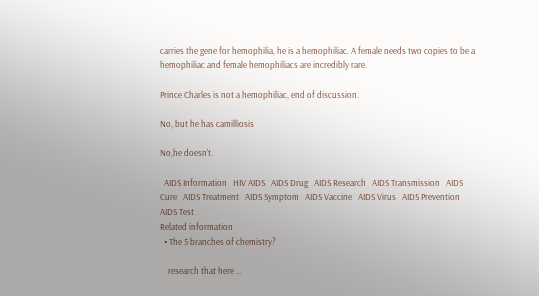carries the gene for hemophilia, he is a hemophiliac. A female needs two copies to be a hemophiliac and female hemophiliacs are incredibly rare.

Prince Charles is not a hemophiliac, end of discussion.

No, but he has camilliosis

No,he doesn't.

  AIDS Information   HIV AIDS   AIDS Drug   AIDS Research   AIDS Transmission   AIDS Cure   AIDS Treatment   AIDS Symptom   AIDS Vaccine   AIDS Virus   AIDS Prevention   AIDS Test
Related information
  • The 5 branches of chemistry?

    research that here ...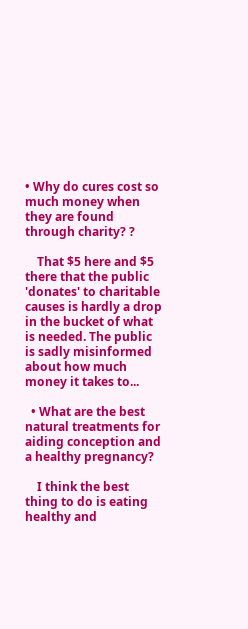• Why do cures cost so much money when they are found through charity? ?

    That $5 here and $5 there that the public 'donates' to charitable causes is hardly a drop in the bucket of what is needed. The public is sadly misinformed about how much money it takes to...

  • What are the best natural treatments for aiding conception and a healthy pregnancy?

    I think the best thing to do is eating healthy and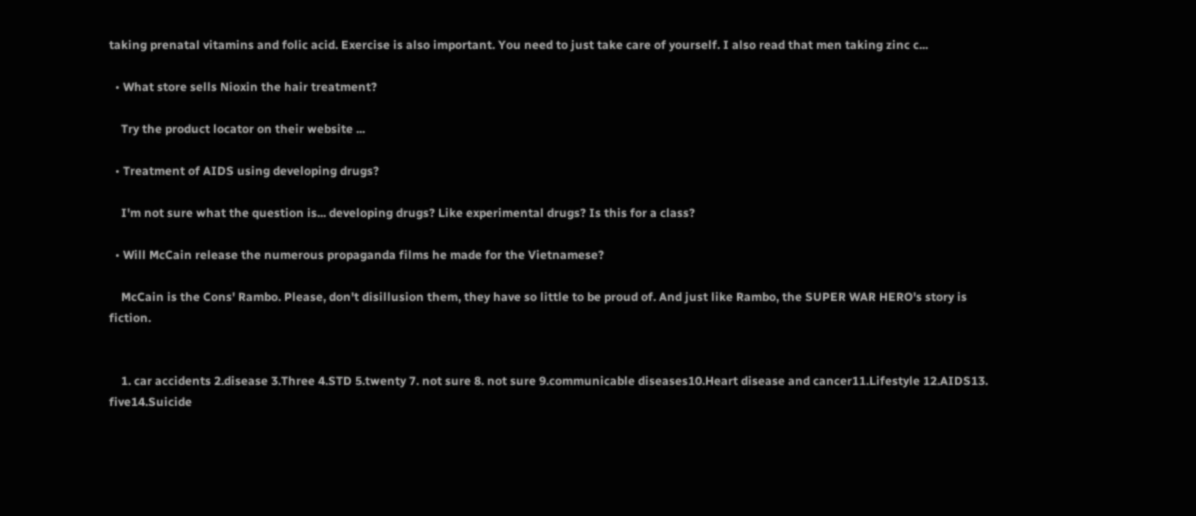taking prenatal vitamins and folic acid. Exercise is also important. You need to just take care of yourself. I also read that men taking zinc c...

  • What store sells Nioxin the hair treatment?

    Try the product locator on their website ...

  • Treatment of AIDS using developing drugs?

    I'm not sure what the question is... developing drugs? Like experimental drugs? Is this for a class?

  • Will McCain release the numerous propaganda films he made for the Vietnamese?

    McCain is the Cons' Rambo. Please, don't disillusion them, they have so little to be proud of. And just like Rambo, the SUPER WAR HERO's story is fiction.


    1. car accidents 2.disease 3.Three 4.STD 5.twenty 7. not sure 8. not sure 9.communicable diseases10.Heart disease and cancer11.Lifestyle 12.AIDS13. five14.Suicide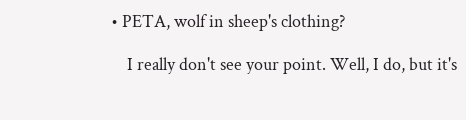• PETA, wolf in sheep's clothing?

    I really don't see your point. Well, I do, but it's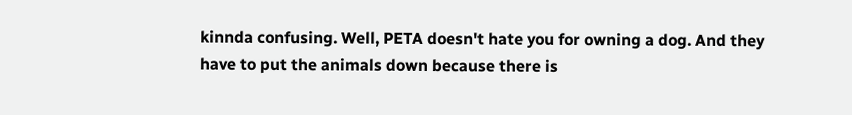kinnda confusing. Well, PETA doesn't hate you for owning a dog. And they have to put the animals down because there is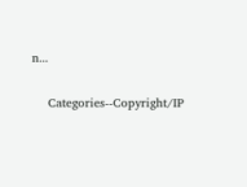n...


    Categories--Copyright/IP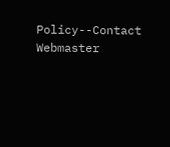Policy--Contact Webmaster